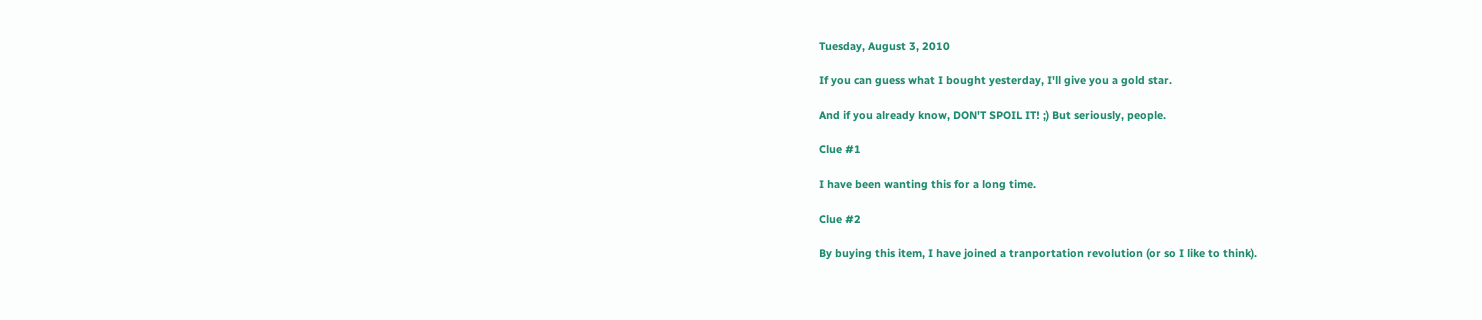Tuesday, August 3, 2010

If you can guess what I bought yesterday, I'll give you a gold star.

And if you already know, DON'T SPOIL IT! ;) But seriously, people.

Clue #1

I have been wanting this for a long time.

Clue #2

By buying this item, I have joined a tranportation revolution (or so I like to think).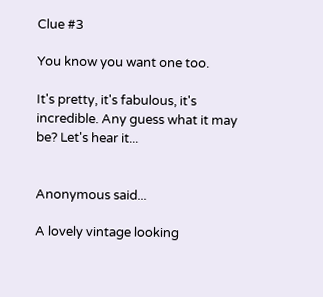Clue #3

You know you want one too.

It's pretty, it's fabulous, it's incredible. Any guess what it may be? Let's hear it...


Anonymous said...

A lovely vintage looking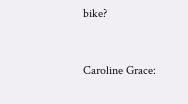bike?


Caroline Grace: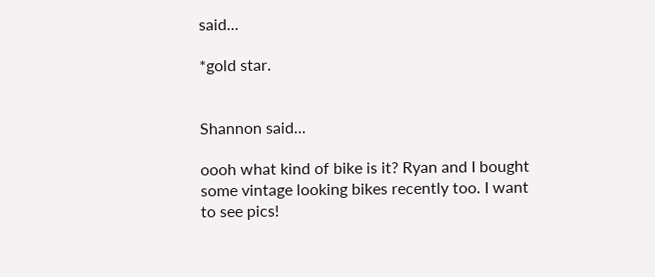said...

*gold star.


Shannon said...

oooh what kind of bike is it? Ryan and I bought some vintage looking bikes recently too. I want to see pics!